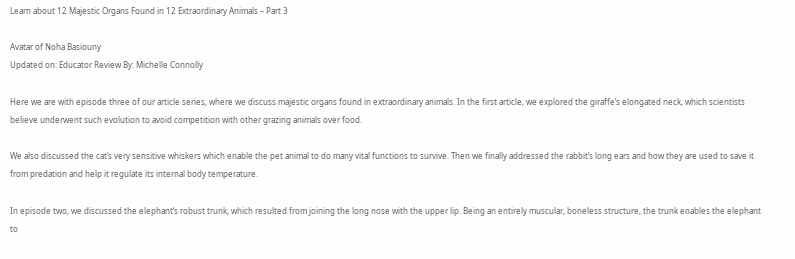Learn about 12 Majestic Organs Found in 12 Extraordinary Animals – Part 3

Avatar of Noha Basiouny
Updated on: Educator Review By: Michelle Connolly

Here we are with episode three of our article series, where we discuss majestic organs found in extraordinary animals. In the first article, we explored the giraffe’s elongated neck, which scientists believe underwent such evolution to avoid competition with other grazing animals over food.

We also discussed the cat‘s very sensitive whiskers which enable the pet animal to do many vital functions to survive. Then we finally addressed the rabbit’s long ears and how they are used to save it from predation and help it regulate its internal body temperature.

In episode two, we discussed the elephant‘s robust trunk, which resulted from joining the long nose with the upper lip. Being an entirely muscular, boneless structure, the trunk enables the elephant to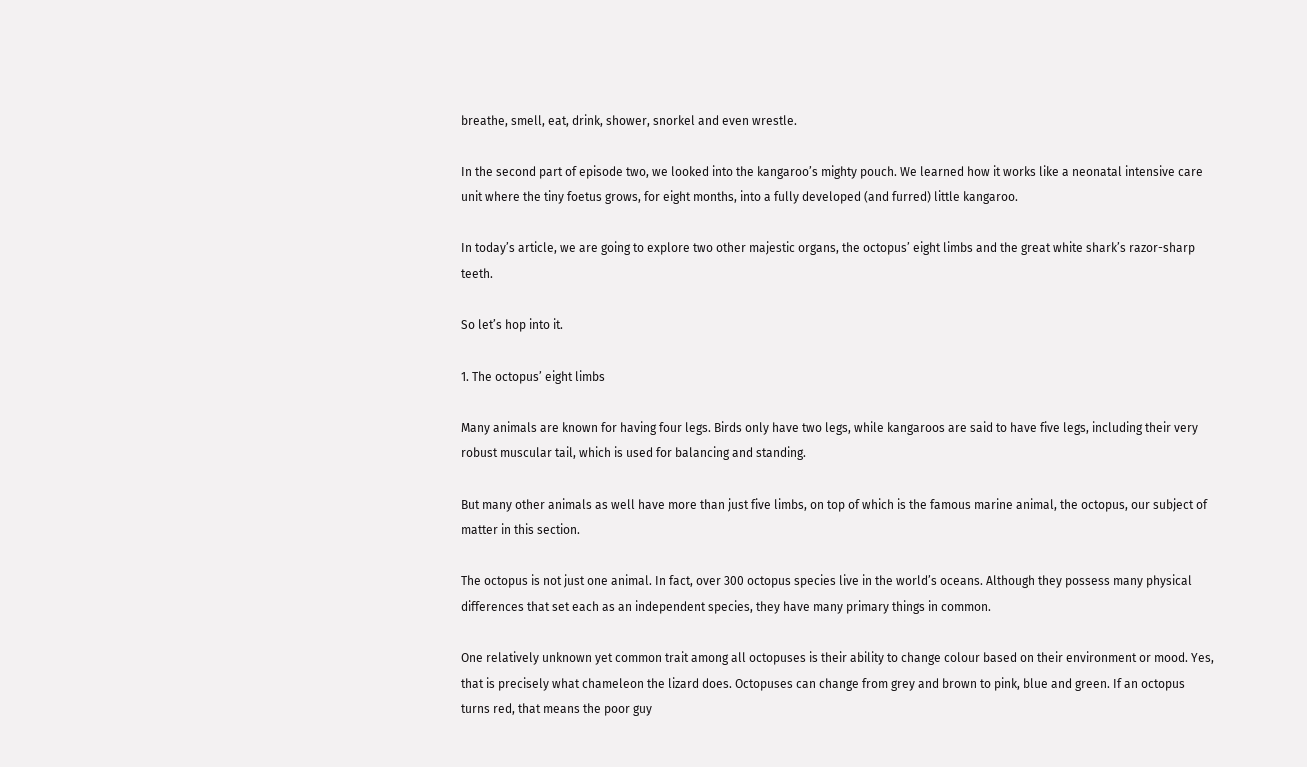breathe, smell, eat, drink, shower, snorkel and even wrestle.

In the second part of episode two, we looked into the kangaroo’s mighty pouch. We learned how it works like a neonatal intensive care unit where the tiny foetus grows, for eight months, into a fully developed (and furred) little kangaroo.

In today’s article, we are going to explore two other majestic organs, the octopus’ eight limbs and the great white shark’s razor-sharp teeth.

So let’s hop into it.

1. The octopus’ eight limbs

Many animals are known for having four legs. Birds only have two legs, while kangaroos are said to have five legs, including their very robust muscular tail, which is used for balancing and standing.

But many other animals as well have more than just five limbs, on top of which is the famous marine animal, the octopus, our subject of matter in this section.

The octopus is not just one animal. In fact, over 300 octopus species live in the world’s oceans. Although they possess many physical differences that set each as an independent species, they have many primary things in common.

One relatively unknown yet common trait among all octopuses is their ability to change colour based on their environment or mood. Yes, that is precisely what chameleon the lizard does. Octopuses can change from grey and brown to pink, blue and green. If an octopus turns red, that means the poor guy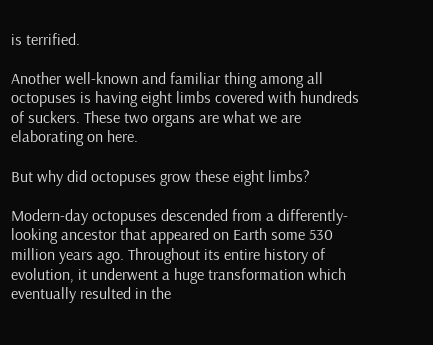is terrified.

Another well-known and familiar thing among all octopuses is having eight limbs covered with hundreds of suckers. These two organs are what we are elaborating on here.

But why did octopuses grow these eight limbs?

Modern-day octopuses descended from a differently-looking ancestor that appeared on Earth some 530 million years ago. Throughout its entire history of evolution, it underwent a huge transformation which eventually resulted in the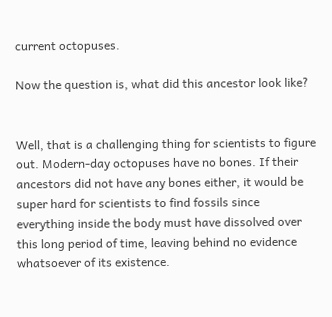current octopuses.

Now the question is, what did this ancestor look like?


Well, that is a challenging thing for scientists to figure out. Modern-day octopuses have no bones. If their ancestors did not have any bones either, it would be super hard for scientists to find fossils since everything inside the body must have dissolved over this long period of time, leaving behind no evidence whatsoever of its existence.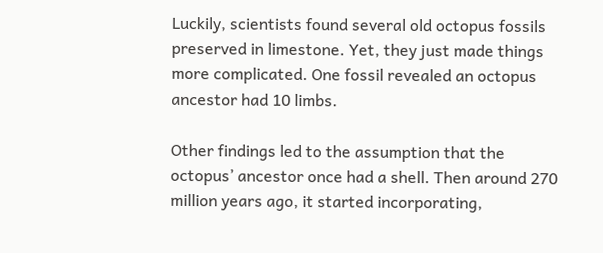Luckily, scientists found several old octopus fossils preserved in limestone. Yet, they just made things more complicated. One fossil revealed an octopus ancestor had 10 limbs.

Other findings led to the assumption that the octopus’ ancestor once had a shell. Then around 270 million years ago, it started incorporating,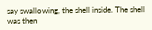say swallowing, the shell inside. The shell was then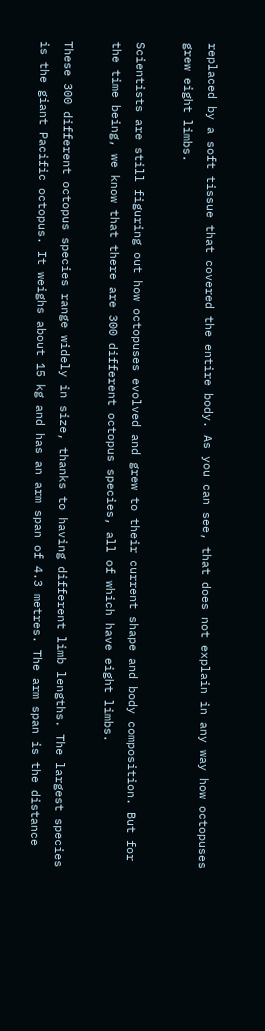replaced by a soft tissue that covered the entire body. As you can see, that does not explain in any way how octopuses grew eight limbs.

Scientists are still figuring out how octopuses evolved and grew to their current shape and body composition. But for the time being, we know that there are 300 different octopus species, all of which have eight limbs.

These 300 different octopus species range widely in size, thanks to having different limb lengths. The largest species is the giant Pacific octopus. It weighs about 15 kg and has an arm span of 4.3 metres. The arm span is the distance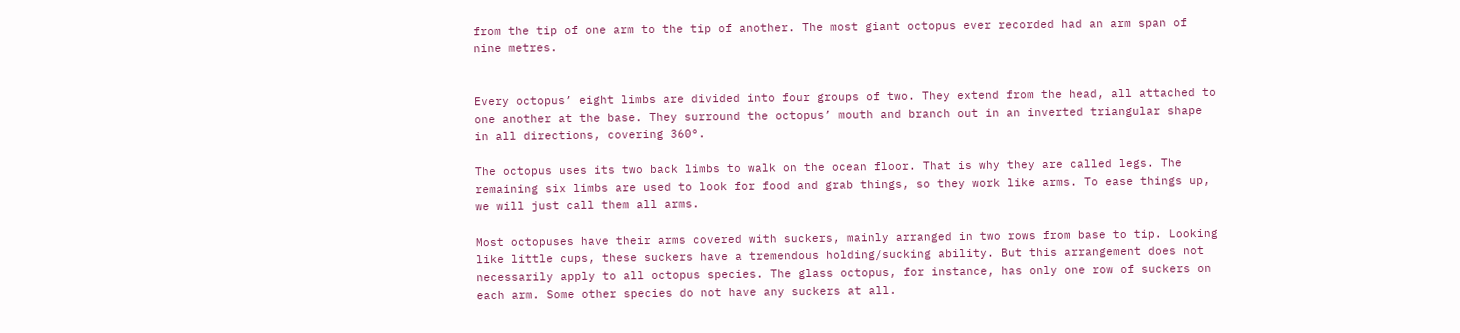from the tip of one arm to the tip of another. The most giant octopus ever recorded had an arm span of nine metres.


Every octopus’ eight limbs are divided into four groups of two. They extend from the head, all attached to one another at the base. They surround the octopus’ mouth and branch out in an inverted triangular shape in all directions, covering 360°.

The octopus uses its two back limbs to walk on the ocean floor. That is why they are called legs. The remaining six limbs are used to look for food and grab things, so they work like arms. To ease things up, we will just call them all arms.

Most octopuses have their arms covered with suckers, mainly arranged in two rows from base to tip. Looking like little cups, these suckers have a tremendous holding/sucking ability. But this arrangement does not necessarily apply to all octopus species. The glass octopus, for instance, has only one row of suckers on each arm. Some other species do not have any suckers at all.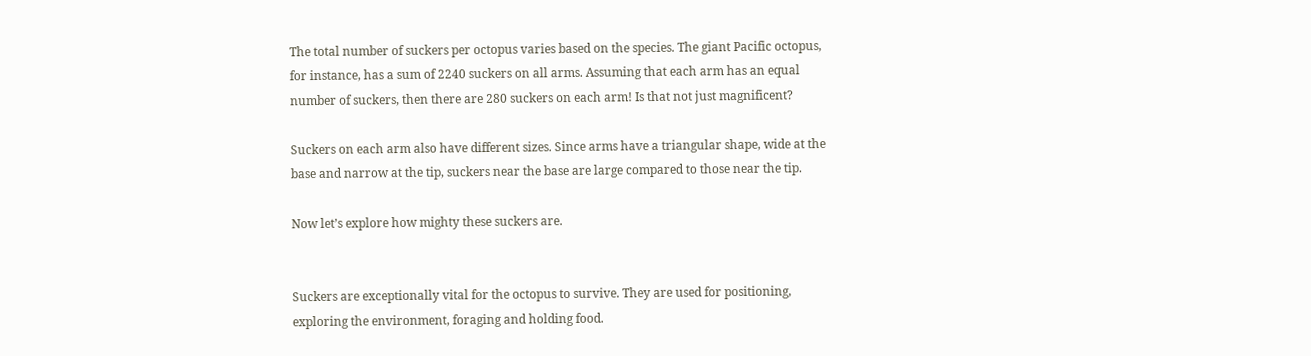The total number of suckers per octopus varies based on the species. The giant Pacific octopus, for instance, has a sum of 2240 suckers on all arms. Assuming that each arm has an equal number of suckers, then there are 280 suckers on each arm! Is that not just magnificent?

Suckers on each arm also have different sizes. Since arms have a triangular shape, wide at the base and narrow at the tip, suckers near the base are large compared to those near the tip.

Now let’s explore how mighty these suckers are.


Suckers are exceptionally vital for the octopus to survive. They are used for positioning, exploring the environment, foraging and holding food.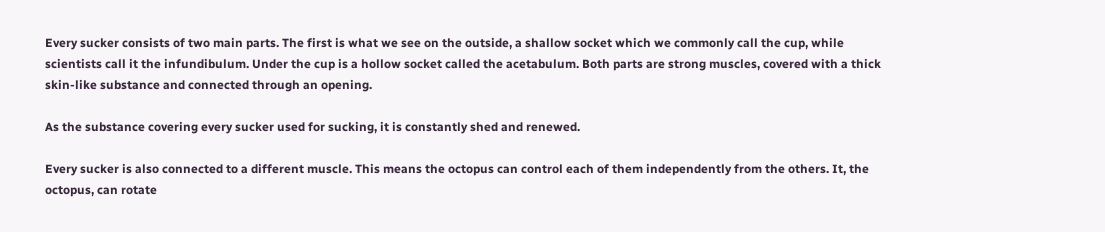Every sucker consists of two main parts. The first is what we see on the outside, a shallow socket which we commonly call the cup, while scientists call it the infundibulum. Under the cup is a hollow socket called the acetabulum. Both parts are strong muscles, covered with a thick skin-like substance and connected through an opening.

As the substance covering every sucker used for sucking, it is constantly shed and renewed.

Every sucker is also connected to a different muscle. This means the octopus can control each of them independently from the others. It, the octopus, can rotate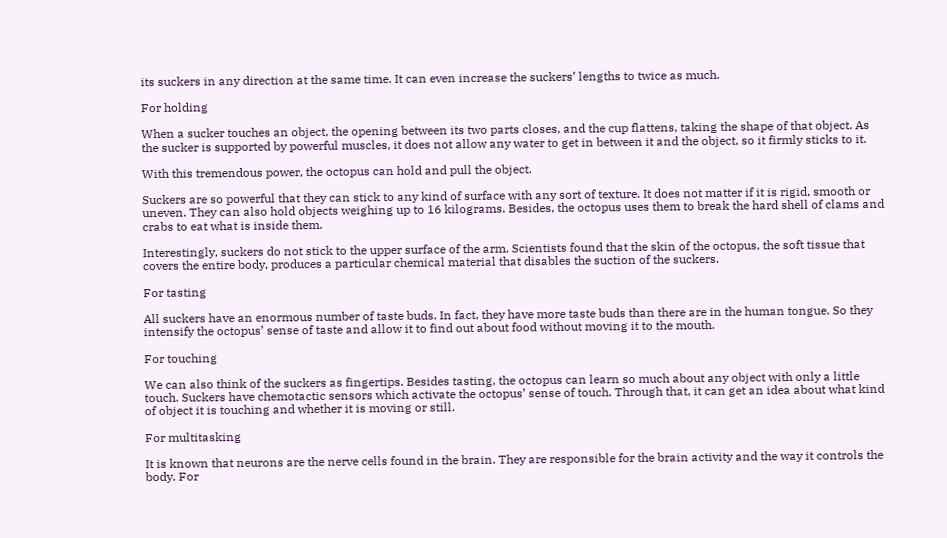its suckers in any direction at the same time. It can even increase the suckers’ lengths to twice as much.

For holding

When a sucker touches an object, the opening between its two parts closes, and the cup flattens, taking the shape of that object. As the sucker is supported by powerful muscles, it does not allow any water to get in between it and the object, so it firmly sticks to it.

With this tremendous power, the octopus can hold and pull the object.

Suckers are so powerful that they can stick to any kind of surface with any sort of texture. It does not matter if it is rigid, smooth or uneven. They can also hold objects weighing up to 16 kilograms. Besides, the octopus uses them to break the hard shell of clams and crabs to eat what is inside them.

Interestingly, suckers do not stick to the upper surface of the arm. Scientists found that the skin of the octopus, the soft tissue that covers the entire body, produces a particular chemical material that disables the suction of the suckers.

For tasting

All suckers have an enormous number of taste buds. In fact, they have more taste buds than there are in the human tongue. So they intensify the octopus’ sense of taste and allow it to find out about food without moving it to the mouth.

For touching

We can also think of the suckers as fingertips. Besides tasting, the octopus can learn so much about any object with only a little touch. Suckers have chemotactic sensors which activate the octopus’ sense of touch. Through that, it can get an idea about what kind of object it is touching and whether it is moving or still.

For multitasking

It is known that neurons are the nerve cells found in the brain. They are responsible for the brain activity and the way it controls the body. For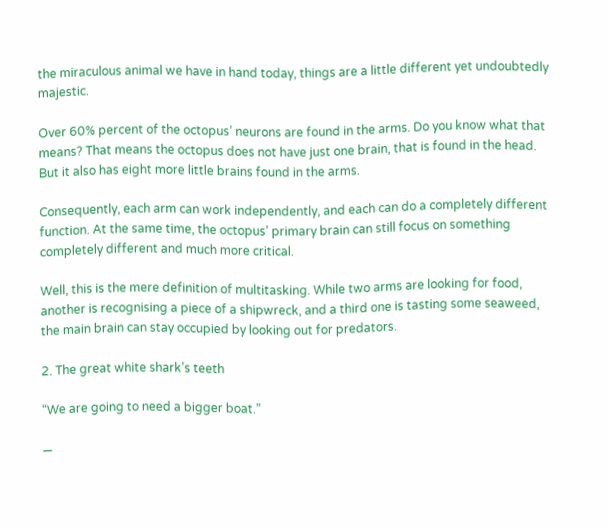the miraculous animal we have in hand today, things are a little different yet undoubtedly majestic.

Over 60% percent of the octopus’ neurons are found in the arms. Do you know what that means? That means the octopus does not have just one brain, that is found in the head. But it also has eight more little brains found in the arms.

Consequently, each arm can work independently, and each can do a completely different function. At the same time, the octopus’ primary brain can still focus on something completely different and much more critical.

Well, this is the mere definition of multitasking. While two arms are looking for food, another is recognising a piece of a shipwreck, and a third one is tasting some seaweed, the main brain can stay occupied by looking out for predators.

2. The great white shark’s teeth

“We are going to need a bigger boat.”

—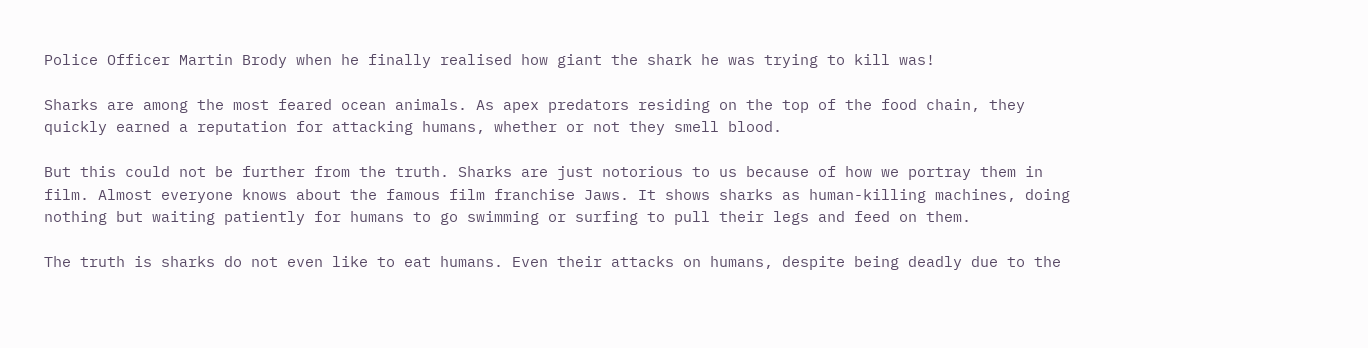Police Officer Martin Brody when he finally realised how giant the shark he was trying to kill was!

Sharks are among the most feared ocean animals. As apex predators residing on the top of the food chain, they quickly earned a reputation for attacking humans, whether or not they smell blood.

But this could not be further from the truth. Sharks are just notorious to us because of how we portray them in film. Almost everyone knows about the famous film franchise Jaws. It shows sharks as human-killing machines, doing nothing but waiting patiently for humans to go swimming or surfing to pull their legs and feed on them.

The truth is sharks do not even like to eat humans. Even their attacks on humans, despite being deadly due to the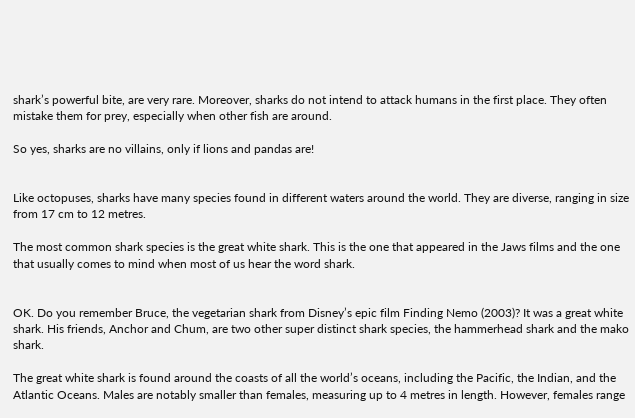shark’s powerful bite, are very rare. Moreover, sharks do not intend to attack humans in the first place. They often mistake them for prey, especially when other fish are around.

So yes, sharks are no villains, only if lions and pandas are!


Like octopuses, sharks have many species found in different waters around the world. They are diverse, ranging in size from 17 cm to 12 metres.

The most common shark species is the great white shark. This is the one that appeared in the Jaws films and the one that usually comes to mind when most of us hear the word shark.


OK. Do you remember Bruce, the vegetarian shark from Disney’s epic film Finding Nemo (2003)? It was a great white shark. His friends, Anchor and Chum, are two other super distinct shark species, the hammerhead shark and the mako shark.

The great white shark is found around the coasts of all the world’s oceans, including the Pacific, the Indian, and the Atlantic Oceans. Males are notably smaller than females, measuring up to 4 metres in length. However, females range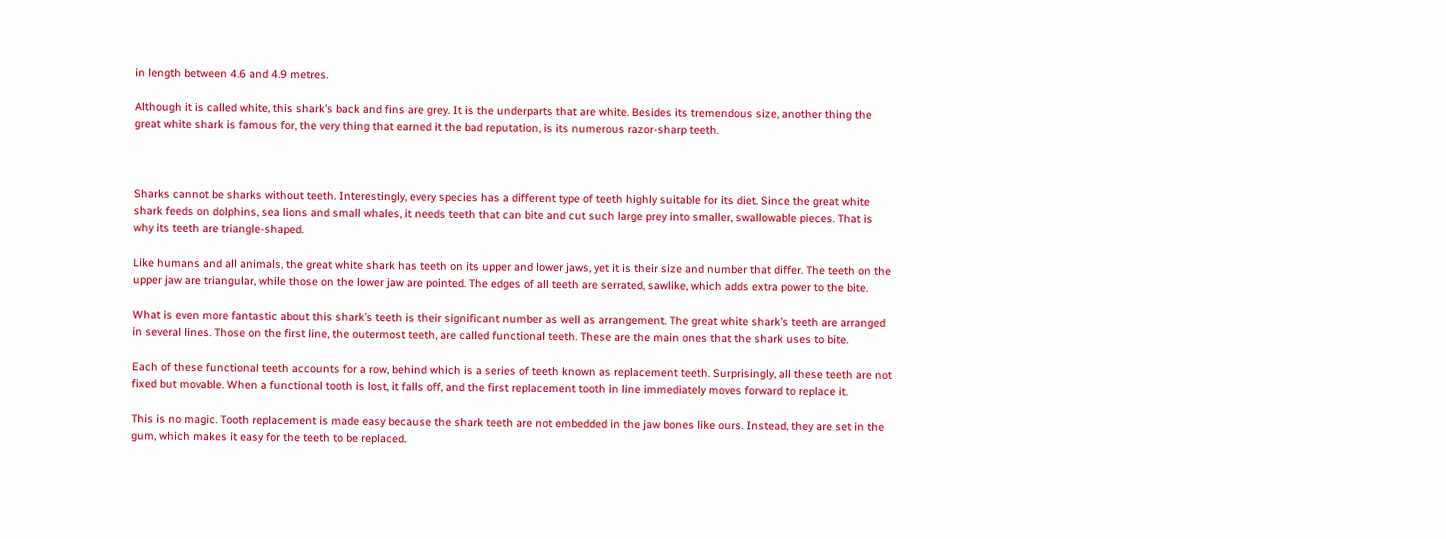in length between 4.6 and 4.9 metres.

Although it is called white, this shark’s back and fins are grey. It is the underparts that are white. Besides its tremendous size, another thing the great white shark is famous for, the very thing that earned it the bad reputation, is its numerous razor-sharp teeth.



Sharks cannot be sharks without teeth. Interestingly, every species has a different type of teeth highly suitable for its diet. Since the great white shark feeds on dolphins, sea lions and small whales, it needs teeth that can bite and cut such large prey into smaller, swallowable pieces. That is why its teeth are triangle-shaped.

Like humans and all animals, the great white shark has teeth on its upper and lower jaws, yet it is their size and number that differ. The teeth on the upper jaw are triangular, while those on the lower jaw are pointed. The edges of all teeth are serrated, sawlike, which adds extra power to the bite.

What is even more fantastic about this shark’s teeth is their significant number as well as arrangement. The great white shark’s teeth are arranged in several lines. Those on the first line, the outermost teeth, are called functional teeth. These are the main ones that the shark uses to bite.

Each of these functional teeth accounts for a row, behind which is a series of teeth known as replacement teeth. Surprisingly, all these teeth are not fixed but movable. When a functional tooth is lost, it falls off, and the first replacement tooth in line immediately moves forward to replace it.

This is no magic. Tooth replacement is made easy because the shark teeth are not embedded in the jaw bones like ours. Instead, they are set in the gum, which makes it easy for the teeth to be replaced.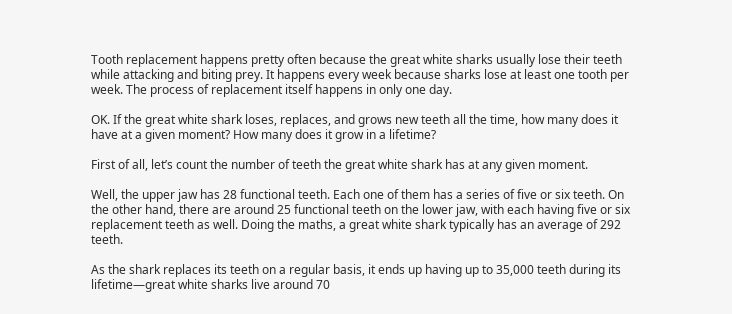Tooth replacement happens pretty often because the great white sharks usually lose their teeth while attacking and biting prey. It happens every week because sharks lose at least one tooth per week. The process of replacement itself happens in only one day.

OK. If the great white shark loses, replaces, and grows new teeth all the time, how many does it have at a given moment? How many does it grow in a lifetime?

First of all, let’s count the number of teeth the great white shark has at any given moment.

Well, the upper jaw has 28 functional teeth. Each one of them has a series of five or six teeth. On the other hand, there are around 25 functional teeth on the lower jaw, with each having five or six replacement teeth as well. Doing the maths, a great white shark typically has an average of 292 teeth.

As the shark replaces its teeth on a regular basis, it ends up having up to 35,000 teeth during its lifetime—great white sharks live around 70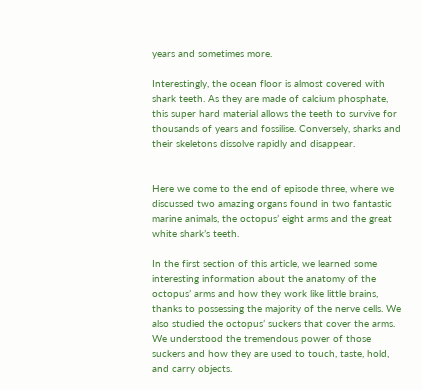years and sometimes more.

Interestingly, the ocean floor is almost covered with shark teeth. As they are made of calcium phosphate, this super hard material allows the teeth to survive for thousands of years and fossilise. Conversely, sharks and their skeletons dissolve rapidly and disappear.


Here we come to the end of episode three, where we discussed two amazing organs found in two fantastic marine animals, the octopus’ eight arms and the great white shark’s teeth.

In the first section of this article, we learned some interesting information about the anatomy of the octopus’ arms and how they work like little brains, thanks to possessing the majority of the nerve cells. We also studied the octopus’ suckers that cover the arms. We understood the tremendous power of those suckers and how they are used to touch, taste, hold, and carry objects.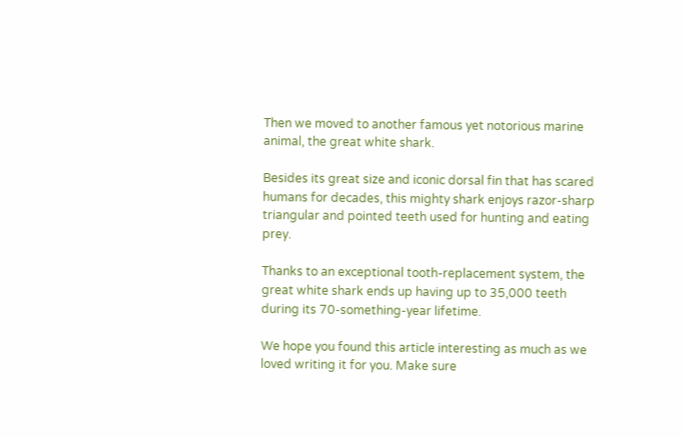Then we moved to another famous yet notorious marine animal, the great white shark.

Besides its great size and iconic dorsal fin that has scared humans for decades, this mighty shark enjoys razor-sharp triangular and pointed teeth used for hunting and eating prey.

Thanks to an exceptional tooth-replacement system, the great white shark ends up having up to 35,000 teeth during its 70-something-year lifetime.

We hope you found this article interesting as much as we loved writing it for you. Make sure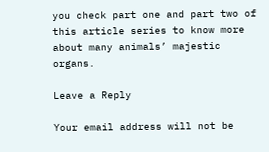you check part one and part two of this article series to know more about many animals’ majestic organs.

Leave a Reply

Your email address will not be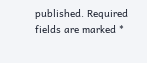published. Required fields are marked *